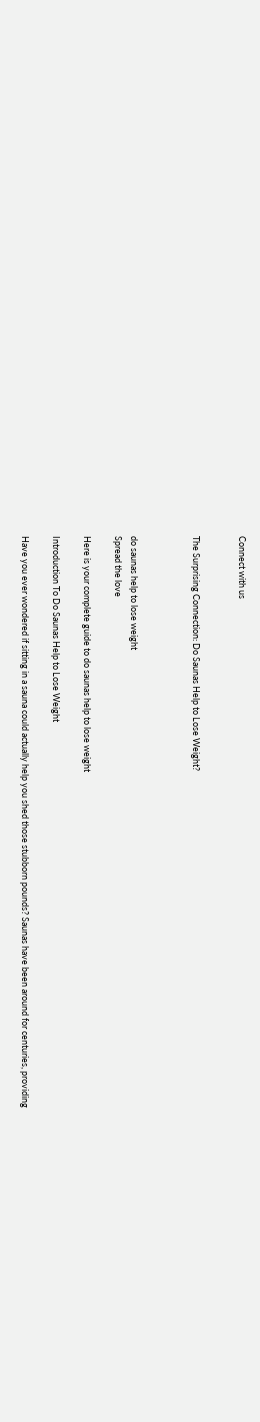Connect with us


The Surprising Connection: Do Saunas Help to Lose Weight?



do saunas help to lose weight
Spread the love

Here is your complete guide to do saunas help to lose weight

Introduction To Do Saunas Help to Lose Weight

Have you ever wondered if sitting in a sauna could actually help you shed those stubborn pounds? Saunas have been around for centuries, providing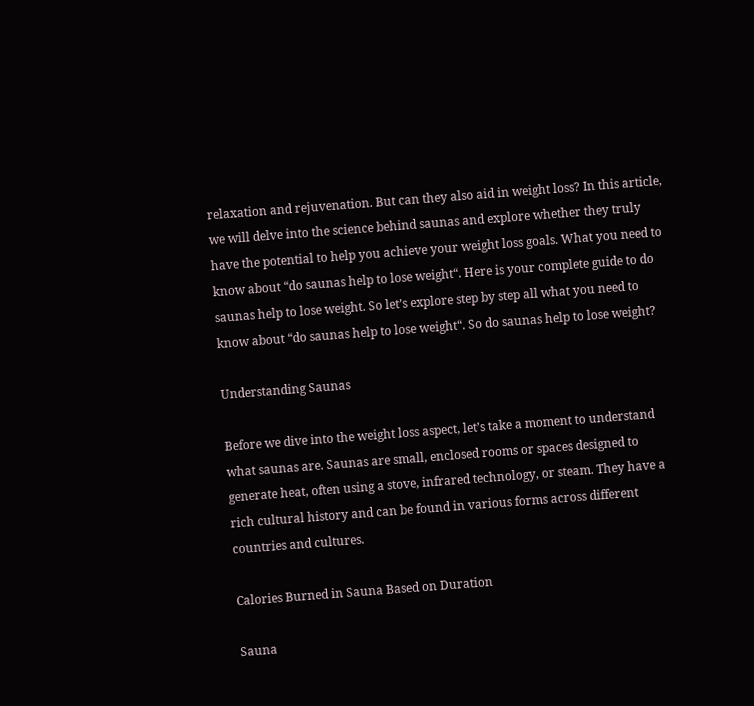relaxation and rejuvenation. But can they also aid in weight loss? In this article, we will delve into the science behind saunas and explore whether they truly have the potential to help you achieve your weight loss goals. What you need to know about “do saunas help to lose weight“. Here is your complete guide to do saunas help to lose weight. So let’s explore step by step all what you need to know about “do saunas help to lose weight“. So do saunas help to lose weight?

Understanding Saunas

Before we dive into the weight loss aspect, let’s take a moment to understand what saunas are. Saunas are small, enclosed rooms or spaces designed to generate heat, often using a stove, infrared technology, or steam. They have a rich cultural history and can be found in various forms across different countries and cultures.

Calories Burned in Sauna Based on Duration

Sauna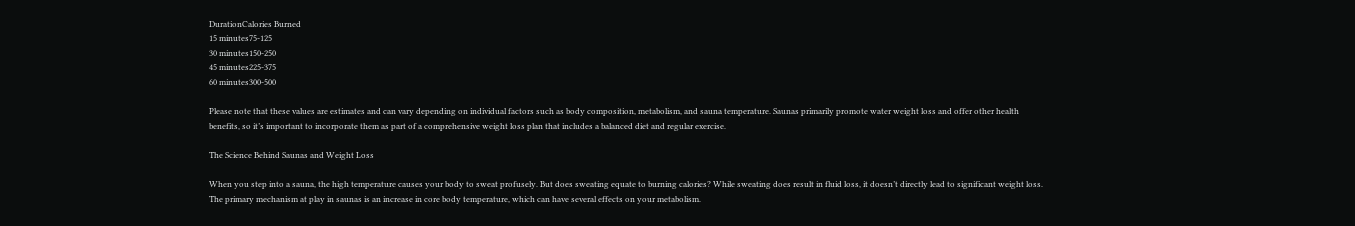DurationCalories Burned
15 minutes75-125
30 minutes150-250
45 minutes225-375
60 minutes300-500

Please note that these values are estimates and can vary depending on individual factors such as body composition, metabolism, and sauna temperature. Saunas primarily promote water weight loss and offer other health benefits, so it’s important to incorporate them as part of a comprehensive weight loss plan that includes a balanced diet and regular exercise.

The Science Behind Saunas and Weight Loss

When you step into a sauna, the high temperature causes your body to sweat profusely. But does sweating equate to burning calories? While sweating does result in fluid loss, it doesn’t directly lead to significant weight loss. The primary mechanism at play in saunas is an increase in core body temperature, which can have several effects on your metabolism.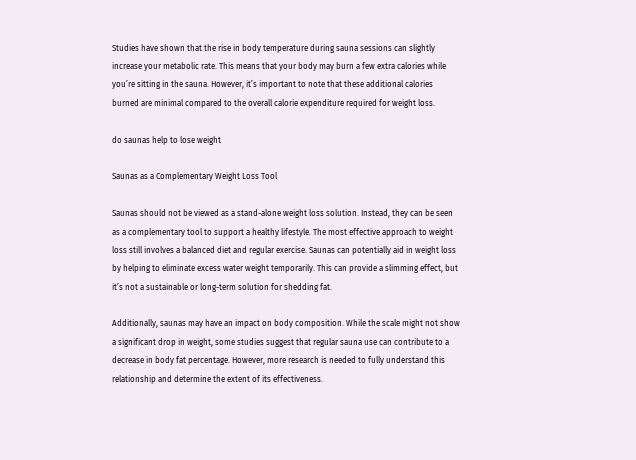Studies have shown that the rise in body temperature during sauna sessions can slightly increase your metabolic rate. This means that your body may burn a few extra calories while you’re sitting in the sauna. However, it’s important to note that these additional calories burned are minimal compared to the overall calorie expenditure required for weight loss.

do saunas help to lose weight

Saunas as a Complementary Weight Loss Tool

Saunas should not be viewed as a stand-alone weight loss solution. Instead, they can be seen as a complementary tool to support a healthy lifestyle. The most effective approach to weight loss still involves a balanced diet and regular exercise. Saunas can potentially aid in weight loss by helping to eliminate excess water weight temporarily. This can provide a slimming effect, but it’s not a sustainable or long-term solution for shedding fat.

Additionally, saunas may have an impact on body composition. While the scale might not show a significant drop in weight, some studies suggest that regular sauna use can contribute to a decrease in body fat percentage. However, more research is needed to fully understand this relationship and determine the extent of its effectiveness.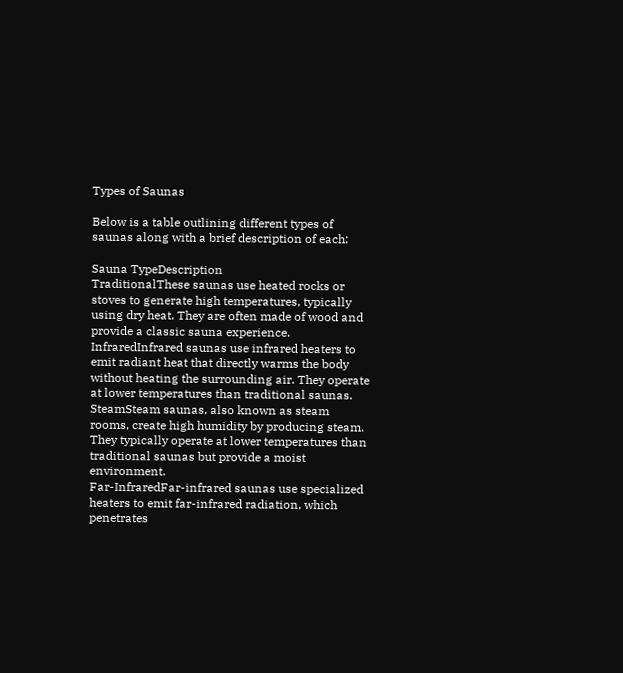Types of Saunas

Below is a table outlining different types of saunas along with a brief description of each:

Sauna TypeDescription
TraditionalThese saunas use heated rocks or stoves to generate high temperatures, typically using dry heat. They are often made of wood and provide a classic sauna experience.
InfraredInfrared saunas use infrared heaters to emit radiant heat that directly warms the body without heating the surrounding air. They operate at lower temperatures than traditional saunas.
SteamSteam saunas, also known as steam rooms, create high humidity by producing steam. They typically operate at lower temperatures than traditional saunas but provide a moist environment.
Far-InfraredFar-infrared saunas use specialized heaters to emit far-infrared radiation, which penetrates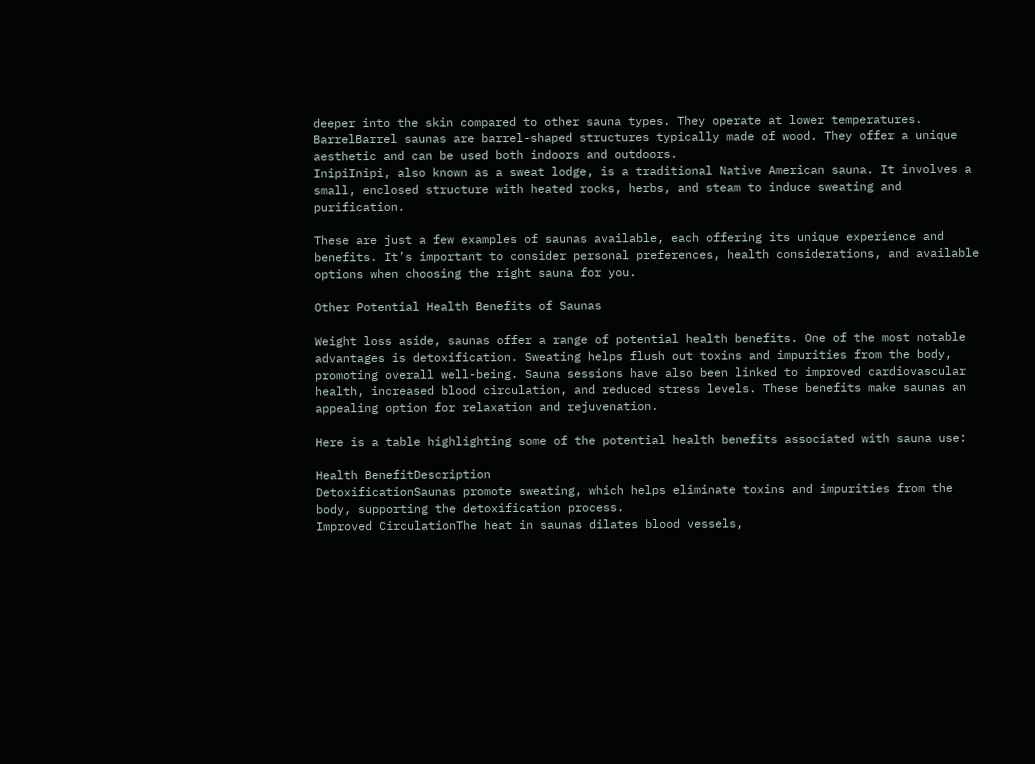deeper into the skin compared to other sauna types. They operate at lower temperatures.
BarrelBarrel saunas are barrel-shaped structures typically made of wood. They offer a unique aesthetic and can be used both indoors and outdoors.
InipiInipi, also known as a sweat lodge, is a traditional Native American sauna. It involves a small, enclosed structure with heated rocks, herbs, and steam to induce sweating and purification.

These are just a few examples of saunas available, each offering its unique experience and benefits. It’s important to consider personal preferences, health considerations, and available options when choosing the right sauna for you.

Other Potential Health Benefits of Saunas

Weight loss aside, saunas offer a range of potential health benefits. One of the most notable advantages is detoxification. Sweating helps flush out toxins and impurities from the body, promoting overall well-being. Sauna sessions have also been linked to improved cardiovascular health, increased blood circulation, and reduced stress levels. These benefits make saunas an appealing option for relaxation and rejuvenation.

Here is a table highlighting some of the potential health benefits associated with sauna use:

Health BenefitDescription
DetoxificationSaunas promote sweating, which helps eliminate toxins and impurities from the body, supporting the detoxification process.
Improved CirculationThe heat in saunas dilates blood vessels,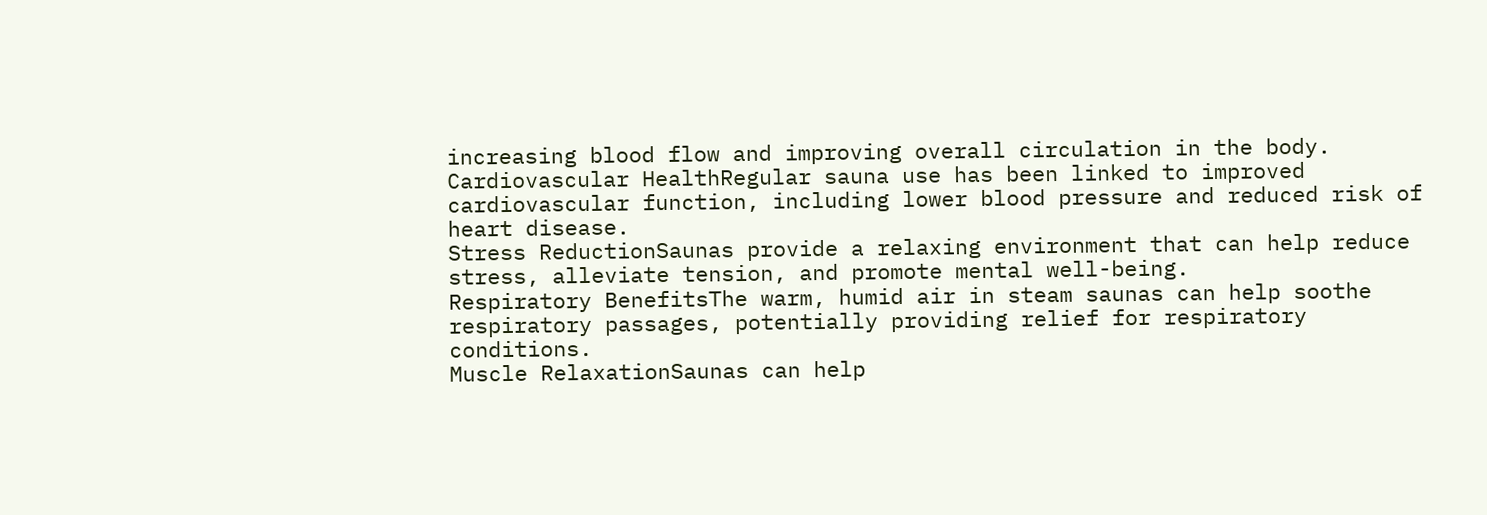increasing blood flow and improving overall circulation in the body.
Cardiovascular HealthRegular sauna use has been linked to improved cardiovascular function, including lower blood pressure and reduced risk of heart disease.
Stress ReductionSaunas provide a relaxing environment that can help reduce stress, alleviate tension, and promote mental well-being.
Respiratory BenefitsThe warm, humid air in steam saunas can help soothe respiratory passages, potentially providing relief for respiratory conditions.
Muscle RelaxationSaunas can help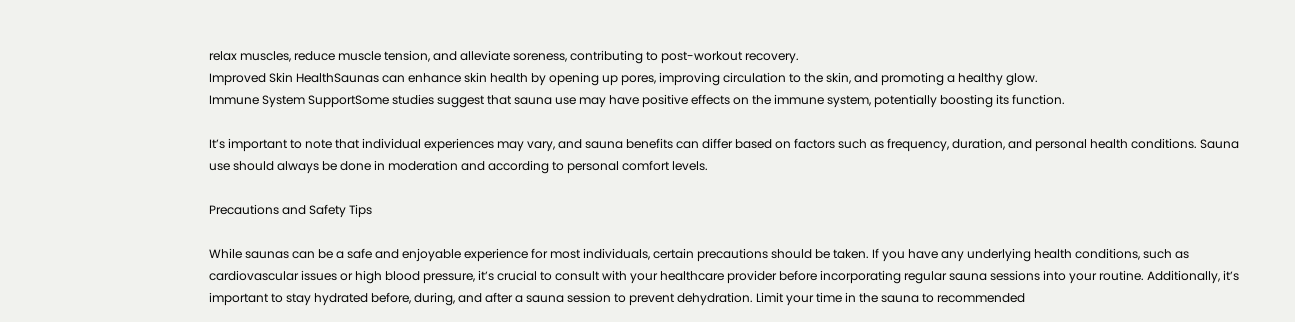relax muscles, reduce muscle tension, and alleviate soreness, contributing to post-workout recovery.
Improved Skin HealthSaunas can enhance skin health by opening up pores, improving circulation to the skin, and promoting a healthy glow.
Immune System SupportSome studies suggest that sauna use may have positive effects on the immune system, potentially boosting its function.

It’s important to note that individual experiences may vary, and sauna benefits can differ based on factors such as frequency, duration, and personal health conditions. Sauna use should always be done in moderation and according to personal comfort levels.

Precautions and Safety Tips

While saunas can be a safe and enjoyable experience for most individuals, certain precautions should be taken. If you have any underlying health conditions, such as cardiovascular issues or high blood pressure, it’s crucial to consult with your healthcare provider before incorporating regular sauna sessions into your routine. Additionally, it’s important to stay hydrated before, during, and after a sauna session to prevent dehydration. Limit your time in the sauna to recommended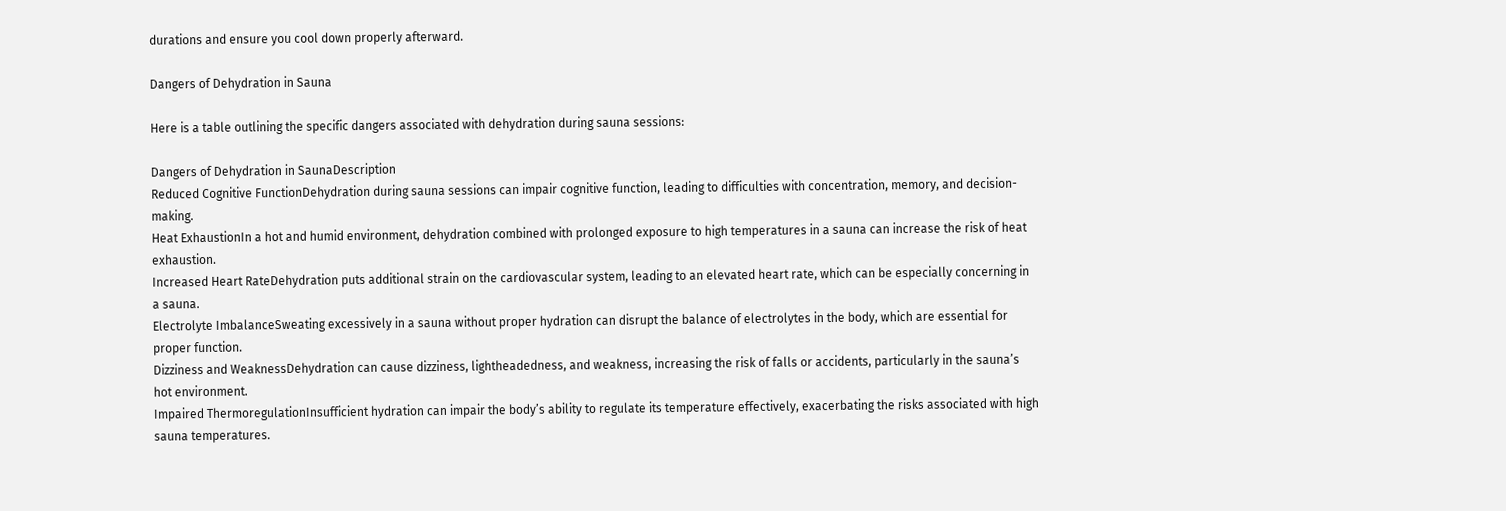durations and ensure you cool down properly afterward.

Dangers of Dehydration in Sauna

Here is a table outlining the specific dangers associated with dehydration during sauna sessions:

Dangers of Dehydration in SaunaDescription
Reduced Cognitive FunctionDehydration during sauna sessions can impair cognitive function, leading to difficulties with concentration, memory, and decision-making.
Heat ExhaustionIn a hot and humid environment, dehydration combined with prolonged exposure to high temperatures in a sauna can increase the risk of heat exhaustion.
Increased Heart RateDehydration puts additional strain on the cardiovascular system, leading to an elevated heart rate, which can be especially concerning in a sauna.
Electrolyte ImbalanceSweating excessively in a sauna without proper hydration can disrupt the balance of electrolytes in the body, which are essential for proper function.
Dizziness and WeaknessDehydration can cause dizziness, lightheadedness, and weakness, increasing the risk of falls or accidents, particularly in the sauna’s hot environment.
Impaired ThermoregulationInsufficient hydration can impair the body’s ability to regulate its temperature effectively, exacerbating the risks associated with high sauna temperatures.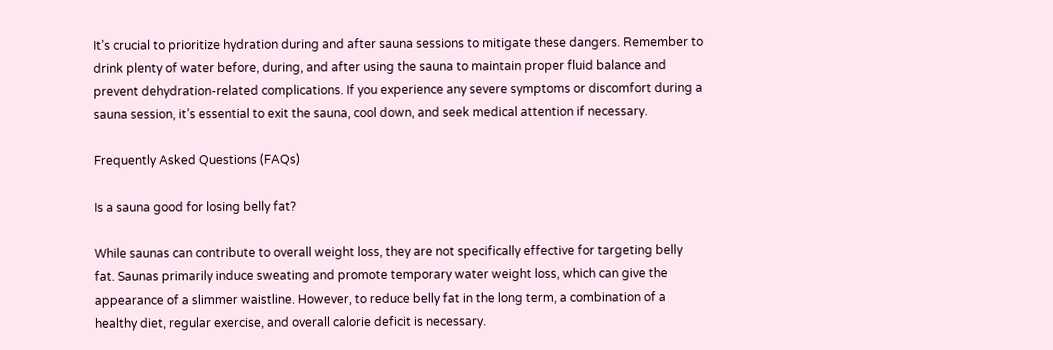It’s crucial to prioritize hydration during and after sauna sessions to mitigate these dangers. Remember to drink plenty of water before, during, and after using the sauna to maintain proper fluid balance and prevent dehydration-related complications. If you experience any severe symptoms or discomfort during a sauna session, it’s essential to exit the sauna, cool down, and seek medical attention if necessary.

Frequently Asked Questions (FAQs)

Is a sauna good for losing belly fat?

While saunas can contribute to overall weight loss, they are not specifically effective for targeting belly fat. Saunas primarily induce sweating and promote temporary water weight loss, which can give the appearance of a slimmer waistline. However, to reduce belly fat in the long term, a combination of a healthy diet, regular exercise, and overall calorie deficit is necessary.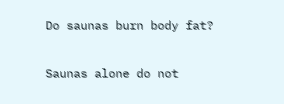Do saunas burn body fat?

Saunas alone do not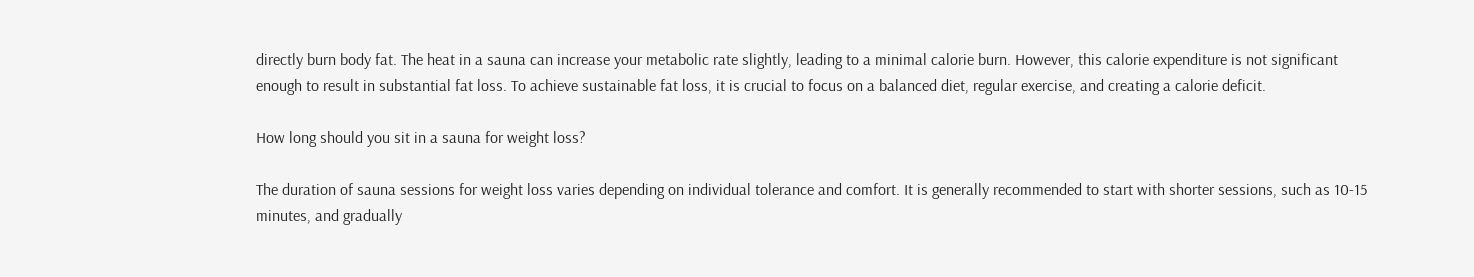directly burn body fat. The heat in a sauna can increase your metabolic rate slightly, leading to a minimal calorie burn. However, this calorie expenditure is not significant enough to result in substantial fat loss. To achieve sustainable fat loss, it is crucial to focus on a balanced diet, regular exercise, and creating a calorie deficit.

How long should you sit in a sauna for weight loss?

The duration of sauna sessions for weight loss varies depending on individual tolerance and comfort. It is generally recommended to start with shorter sessions, such as 10-15 minutes, and gradually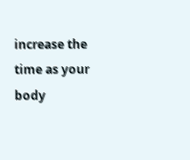increase the time as your body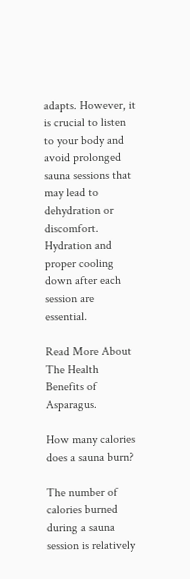adapts. However, it is crucial to listen to your body and avoid prolonged sauna sessions that may lead to dehydration or discomfort. Hydration and proper cooling down after each session are essential.

Read More About The Health Benefits of Asparagus.

How many calories does a sauna burn?

The number of calories burned during a sauna session is relatively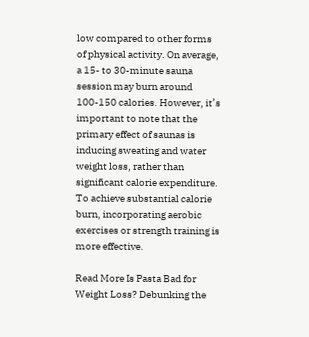low compared to other forms of physical activity. On average, a 15- to 30-minute sauna session may burn around 100-150 calories. However, it’s important to note that the primary effect of saunas is inducing sweating and water weight loss, rather than significant calorie expenditure. To achieve substantial calorie burn, incorporating aerobic exercises or strength training is more effective.

Read More Is Pasta Bad for Weight Loss? Debunking the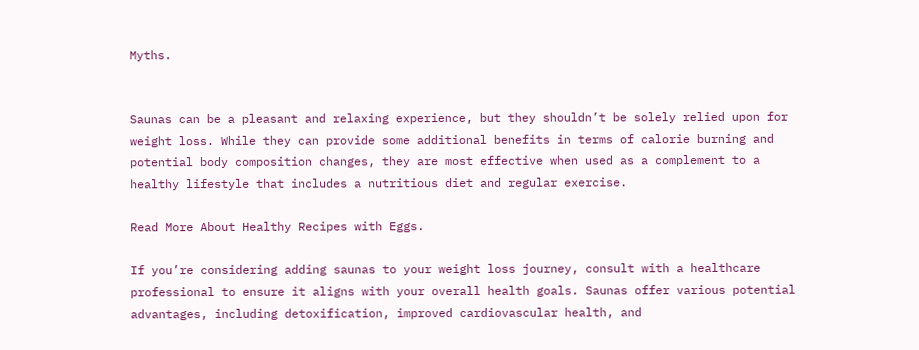Myths.


Saunas can be a pleasant and relaxing experience, but they shouldn’t be solely relied upon for weight loss. While they can provide some additional benefits in terms of calorie burning and potential body composition changes, they are most effective when used as a complement to a healthy lifestyle that includes a nutritious diet and regular exercise.

Read More About Healthy Recipes with Eggs.

If you’re considering adding saunas to your weight loss journey, consult with a healthcare professional to ensure it aligns with your overall health goals. Saunas offer various potential advantages, including detoxification, improved cardiovascular health, and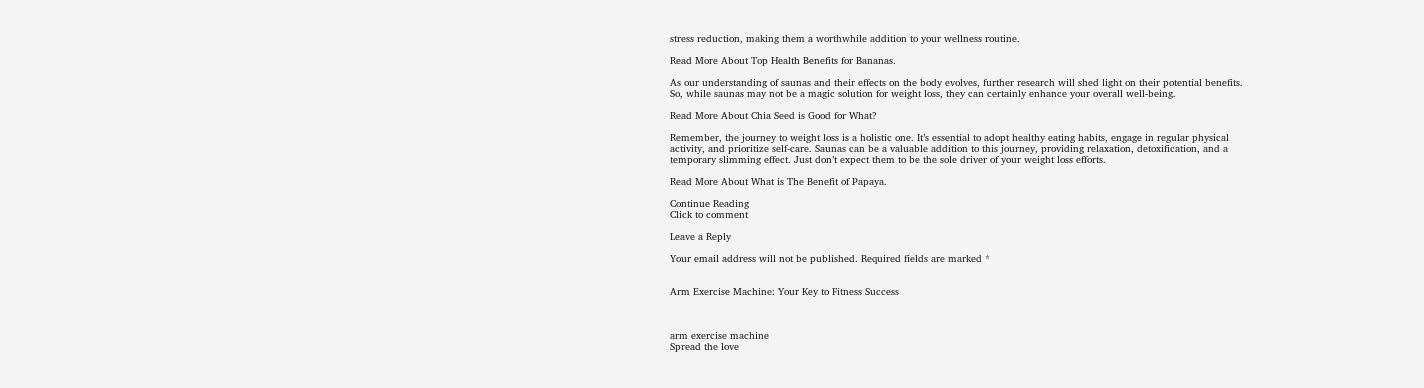stress reduction, making them a worthwhile addition to your wellness routine.

Read More About Top Health Benefits for Bananas.

As our understanding of saunas and their effects on the body evolves, further research will shed light on their potential benefits. So, while saunas may not be a magic solution for weight loss, they can certainly enhance your overall well-being.

Read More About Chia Seed is Good for What?

Remember, the journey to weight loss is a holistic one. It’s essential to adopt healthy eating habits, engage in regular physical activity, and prioritize self-care. Saunas can be a valuable addition to this journey, providing relaxation, detoxification, and a temporary slimming effect. Just don’t expect them to be the sole driver of your weight loss efforts.

Read More About What is The Benefit of Papaya.

Continue Reading
Click to comment

Leave a Reply

Your email address will not be published. Required fields are marked *


Arm Exercise Machine: Your Key to Fitness Success



arm exercise machine
Spread the love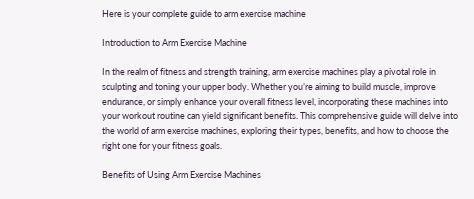Here is your complete guide to arm exercise machine

Introduction to Arm Exercise Machine

In the realm of fitness and strength training, arm exercise machines play a pivotal role in sculpting and toning your upper body. Whether you’re aiming to build muscle, improve endurance, or simply enhance your overall fitness level, incorporating these machines into your workout routine can yield significant benefits. This comprehensive guide will delve into the world of arm exercise machines, exploring their types, benefits, and how to choose the right one for your fitness goals.

Benefits of Using Arm Exercise Machines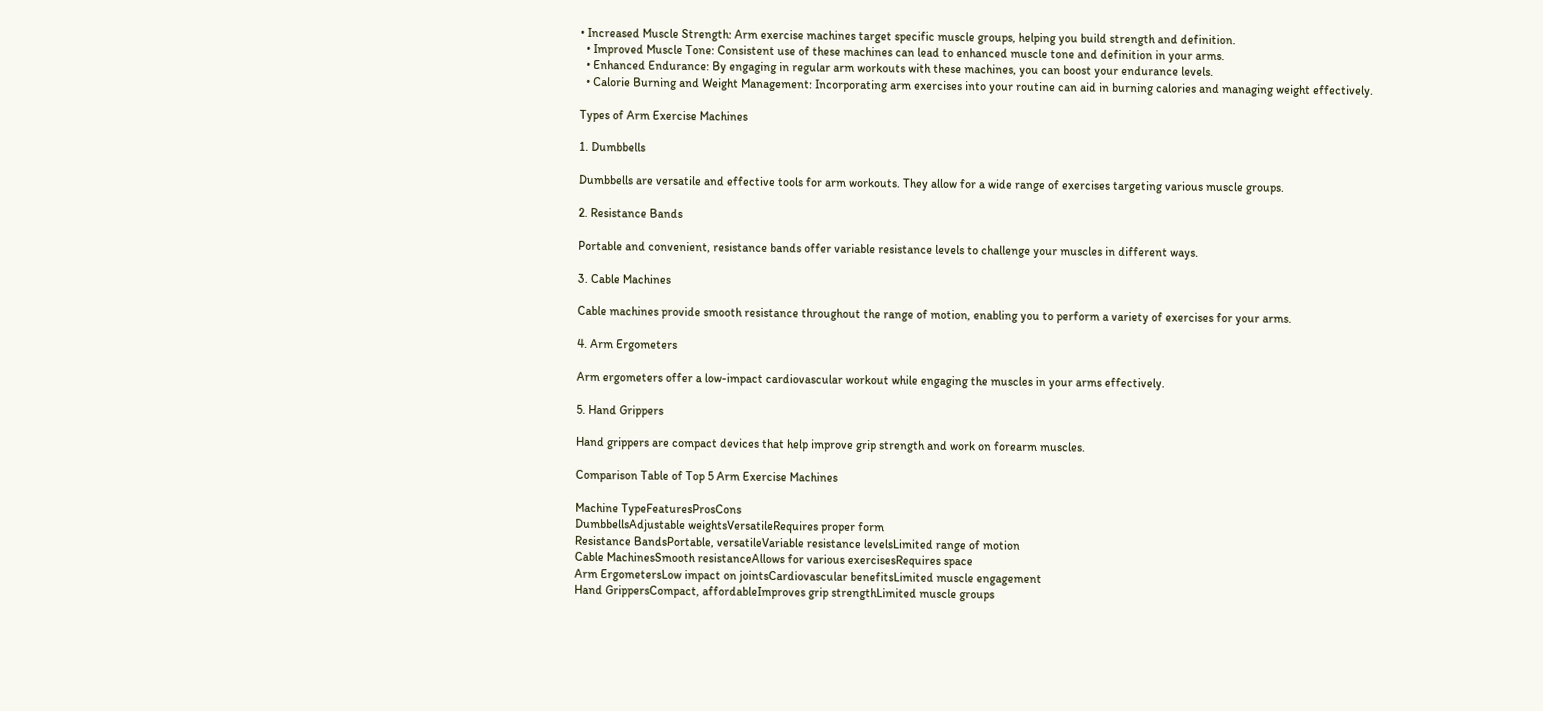• Increased Muscle Strength: Arm exercise machines target specific muscle groups, helping you build strength and definition.
  • Improved Muscle Tone: Consistent use of these machines can lead to enhanced muscle tone and definition in your arms.
  • Enhanced Endurance: By engaging in regular arm workouts with these machines, you can boost your endurance levels.
  • Calorie Burning and Weight Management: Incorporating arm exercises into your routine can aid in burning calories and managing weight effectively.

Types of Arm Exercise Machines

1. Dumbbells

Dumbbells are versatile and effective tools for arm workouts. They allow for a wide range of exercises targeting various muscle groups.

2. Resistance Bands

Portable and convenient, resistance bands offer variable resistance levels to challenge your muscles in different ways.

3. Cable Machines

Cable machines provide smooth resistance throughout the range of motion, enabling you to perform a variety of exercises for your arms.

4. Arm Ergometers

Arm ergometers offer a low-impact cardiovascular workout while engaging the muscles in your arms effectively.

5. Hand Grippers

Hand grippers are compact devices that help improve grip strength and work on forearm muscles.

Comparison Table of Top 5 Arm Exercise Machines

Machine TypeFeaturesProsCons
DumbbellsAdjustable weightsVersatileRequires proper form
Resistance BandsPortable, versatileVariable resistance levelsLimited range of motion
Cable MachinesSmooth resistanceAllows for various exercisesRequires space
Arm ErgometersLow impact on jointsCardiovascular benefitsLimited muscle engagement
Hand GrippersCompact, affordableImproves grip strengthLimited muscle groups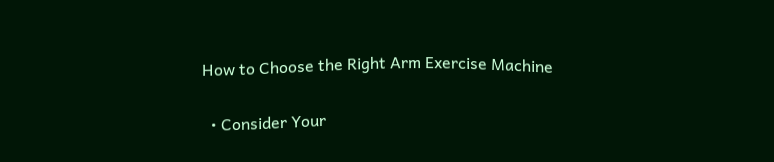How to Choose the Right Arm Exercise Machine

  • Consider Your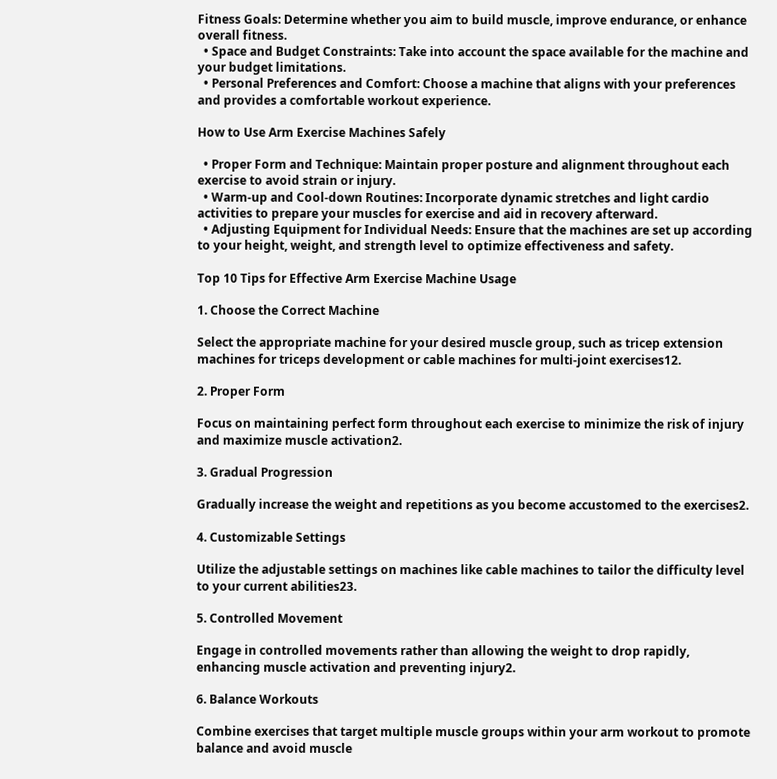Fitness Goals: Determine whether you aim to build muscle, improve endurance, or enhance overall fitness.
  • Space and Budget Constraints: Take into account the space available for the machine and your budget limitations.
  • Personal Preferences and Comfort: Choose a machine that aligns with your preferences and provides a comfortable workout experience.

How to Use Arm Exercise Machines Safely

  • Proper Form and Technique: Maintain proper posture and alignment throughout each exercise to avoid strain or injury.
  • Warm-up and Cool-down Routines: Incorporate dynamic stretches and light cardio activities to prepare your muscles for exercise and aid in recovery afterward.
  • Adjusting Equipment for Individual Needs: Ensure that the machines are set up according to your height, weight, and strength level to optimize effectiveness and safety.

Top 10 Tips for Effective Arm Exercise Machine Usage

1. Choose the Correct Machine

Select the appropriate machine for your desired muscle group, such as tricep extension machines for triceps development or cable machines for multi-joint exercises12.

2. Proper Form

Focus on maintaining perfect form throughout each exercise to minimize the risk of injury and maximize muscle activation2.

3. Gradual Progression

Gradually increase the weight and repetitions as you become accustomed to the exercises2.

4. Customizable Settings

Utilize the adjustable settings on machines like cable machines to tailor the difficulty level to your current abilities23.

5. Controlled Movement

Engage in controlled movements rather than allowing the weight to drop rapidly, enhancing muscle activation and preventing injury2.

6. Balance Workouts

Combine exercises that target multiple muscle groups within your arm workout to promote balance and avoid muscle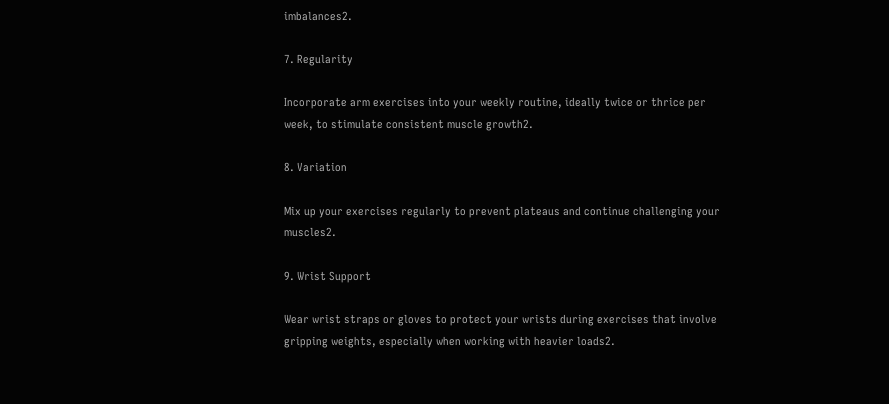imbalances2.

7. Regularity

Incorporate arm exercises into your weekly routine, ideally twice or thrice per week, to stimulate consistent muscle growth2.

8. Variation

Mix up your exercises regularly to prevent plateaus and continue challenging your muscles2.

9. Wrist Support

Wear wrist straps or gloves to protect your wrists during exercises that involve gripping weights, especially when working with heavier loads2.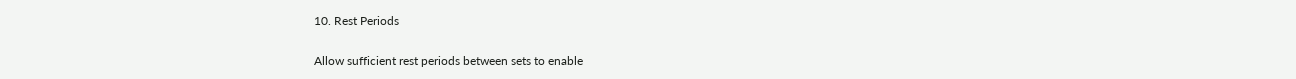10. Rest Periods

Allow sufficient rest periods between sets to enable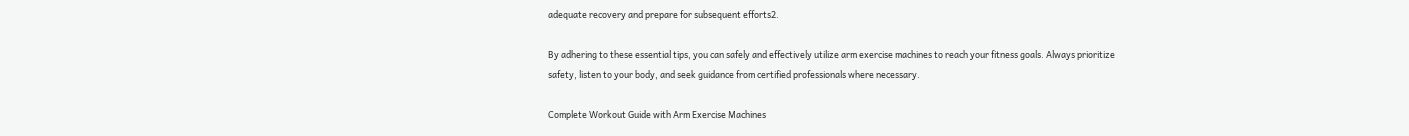adequate recovery and prepare for subsequent efforts2.

By adhering to these essential tips, you can safely and effectively utilize arm exercise machines to reach your fitness goals. Always prioritize safety, listen to your body, and seek guidance from certified professionals where necessary.

Complete Workout Guide with Arm Exercise Machines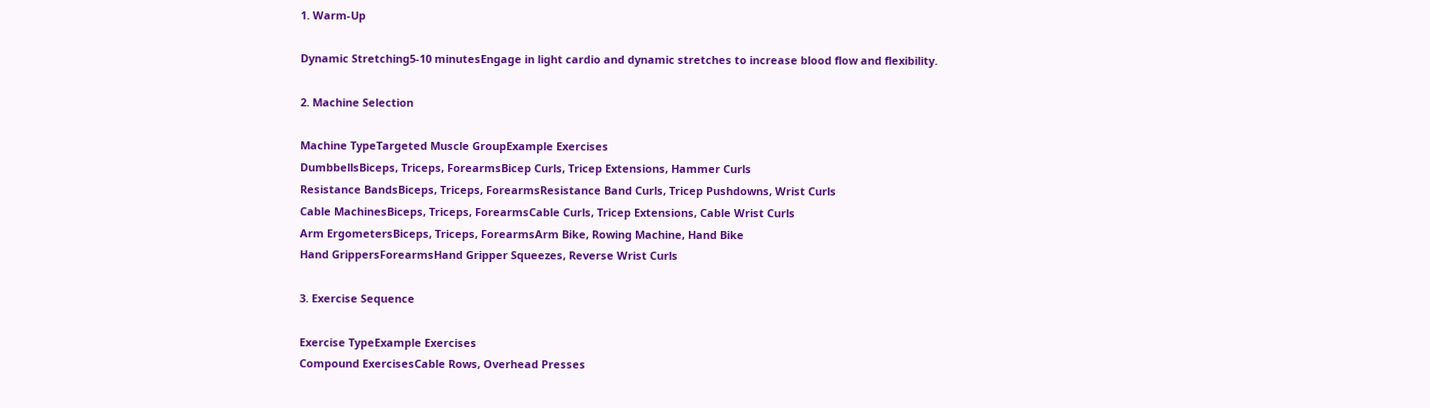1. Warm-Up

Dynamic Stretching5-10 minutesEngage in light cardio and dynamic stretches to increase blood flow and flexibility.

2. Machine Selection

Machine TypeTargeted Muscle GroupExample Exercises
DumbbellsBiceps, Triceps, ForearmsBicep Curls, Tricep Extensions, Hammer Curls
Resistance BandsBiceps, Triceps, ForearmsResistance Band Curls, Tricep Pushdowns, Wrist Curls
Cable MachinesBiceps, Triceps, ForearmsCable Curls, Tricep Extensions, Cable Wrist Curls
Arm ErgometersBiceps, Triceps, ForearmsArm Bike, Rowing Machine, Hand Bike
Hand GrippersForearmsHand Gripper Squeezes, Reverse Wrist Curls

3. Exercise Sequence

Exercise TypeExample Exercises
Compound ExercisesCable Rows, Overhead Presses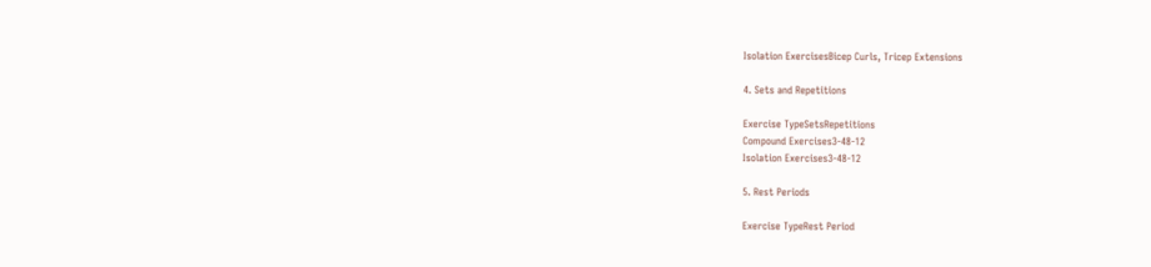Isolation ExercisesBicep Curls, Tricep Extensions

4. Sets and Repetitions

Exercise TypeSetsRepetitions
Compound Exercises3-48-12
Isolation Exercises3-48-12

5. Rest Periods

Exercise TypeRest Period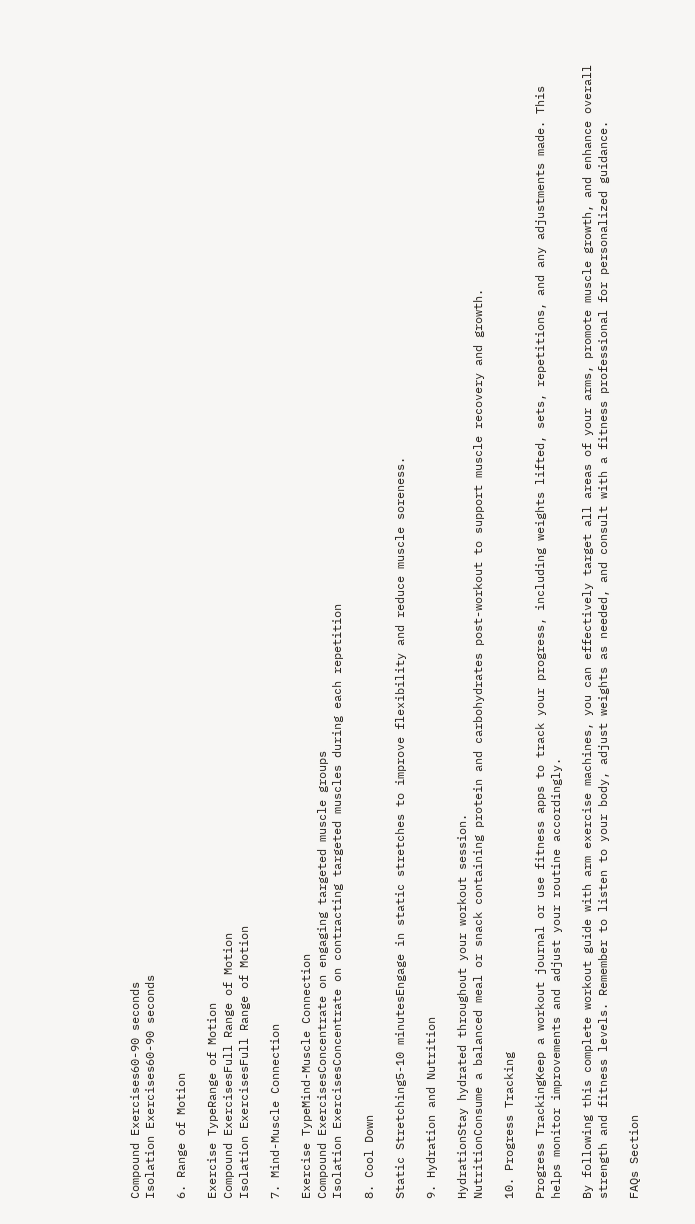Compound Exercises60-90 seconds
Isolation Exercises60-90 seconds

6. Range of Motion

Exercise TypeRange of Motion
Compound ExercisesFull Range of Motion
Isolation ExercisesFull Range of Motion

7. Mind-Muscle Connection

Exercise TypeMind-Muscle Connection
Compound ExercisesConcentrate on engaging targeted muscle groups
Isolation ExercisesConcentrate on contracting targeted muscles during each repetition

8. Cool Down

Static Stretching5-10 minutesEngage in static stretches to improve flexibility and reduce muscle soreness.

9. Hydration and Nutrition

HydrationStay hydrated throughout your workout session.
NutritionConsume a balanced meal or snack containing protein and carbohydrates post-workout to support muscle recovery and growth.

10. Progress Tracking

Progress TrackingKeep a workout journal or use fitness apps to track your progress, including weights lifted, sets, repetitions, and any adjustments made. This helps monitor improvements and adjust your routine accordingly.

By following this complete workout guide with arm exercise machines, you can effectively target all areas of your arms, promote muscle growth, and enhance overall strength and fitness levels. Remember to listen to your body, adjust weights as needed, and consult with a fitness professional for personalized guidance.

FAQs Section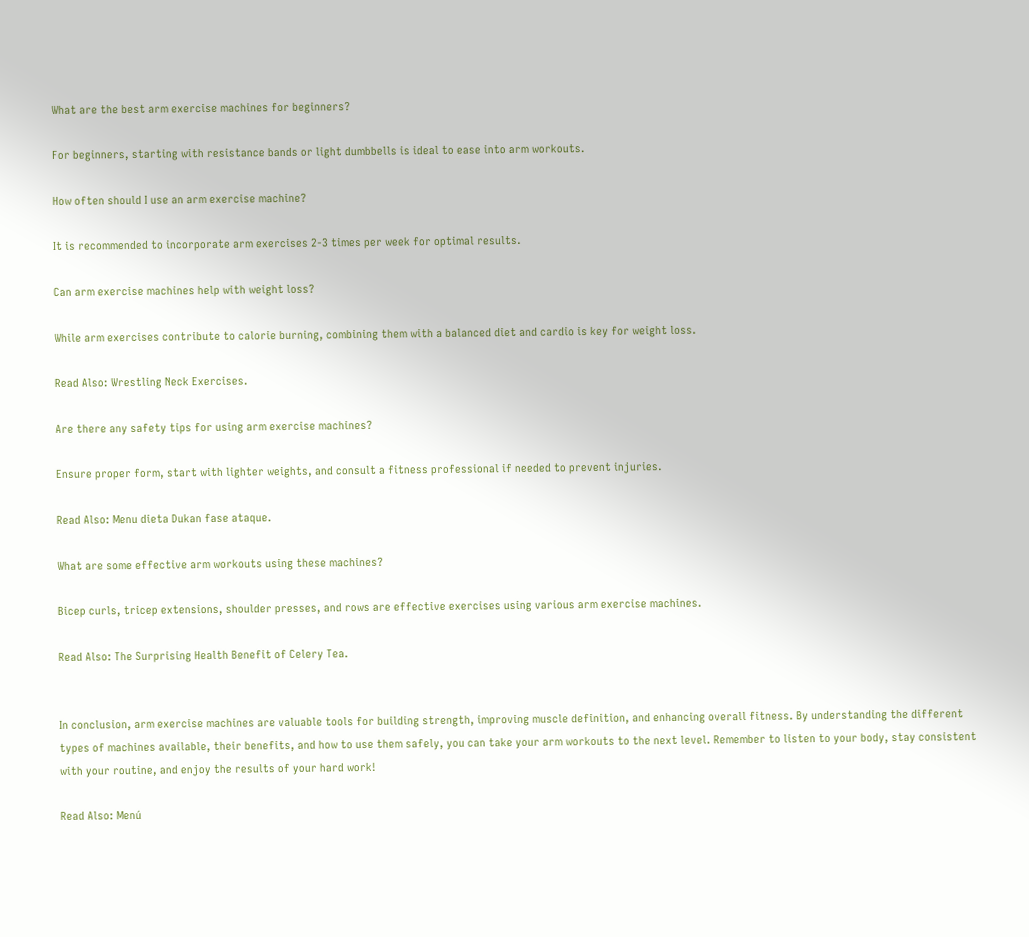What are the best arm exercise machines for beginners?

For beginners, starting with resistance bands or light dumbbells is ideal to ease into arm workouts.

How often should I use an arm exercise machine?

It is recommended to incorporate arm exercises 2-3 times per week for optimal results.

Can arm exercise machines help with weight loss?

While arm exercises contribute to calorie burning, combining them with a balanced diet and cardio is key for weight loss.

Read Also: Wrestling Neck Exercises.

Are there any safety tips for using arm exercise machines?

Ensure proper form, start with lighter weights, and consult a fitness professional if needed to prevent injuries.

Read Also: Menu dieta Dukan fase ataque.

What are some effective arm workouts using these machines?

Bicep curls, tricep extensions, shoulder presses, and rows are effective exercises using various arm exercise machines.

Read Also: The Surprising Health Benefit of Celery Tea.


In conclusion, arm exercise machines are valuable tools for building strength, improving muscle definition, and enhancing overall fitness. By understanding the different types of machines available, their benefits, and how to use them safely, you can take your arm workouts to the next level. Remember to listen to your body, stay consistent with your routine, and enjoy the results of your hard work!

Read Also: Menú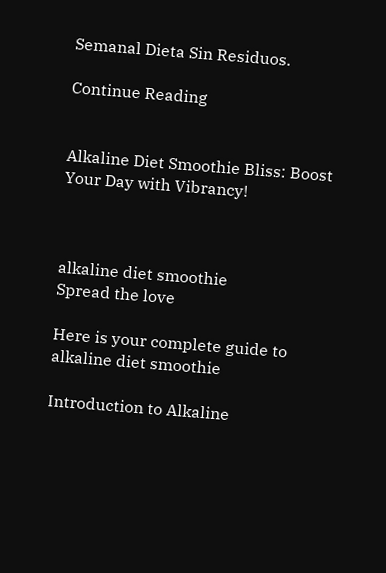Semanal Dieta Sin Residuos.

Continue Reading


Alkaline Diet Smoothie Bliss: Boost Your Day with Vibrancy!



alkaline diet smoothie
Spread the love

Here is your complete guide to alkaline diet smoothie

Introduction to Alkaline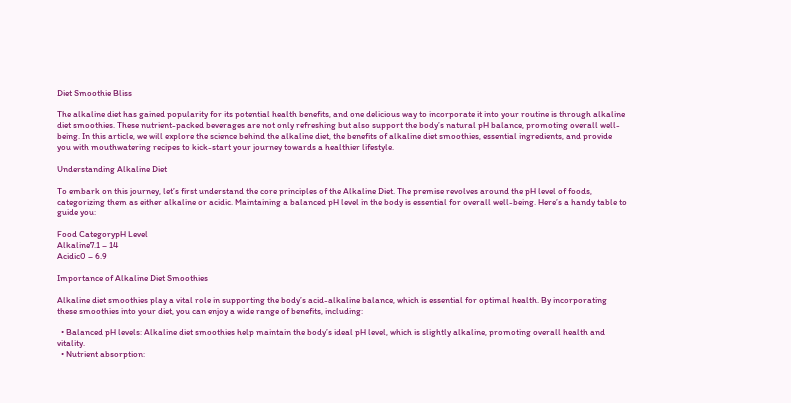Diet Smoothie Bliss

The alkaline diet has gained popularity for its potential health benefits, and one delicious way to incorporate it into your routine is through alkaline diet smoothies. These nutrient-packed beverages are not only refreshing but also support the body’s natural pH balance, promoting overall well-being. In this article, we will explore the science behind the alkaline diet, the benefits of alkaline diet smoothies, essential ingredients, and provide you with mouthwatering recipes to kick-start your journey towards a healthier lifestyle.

Understanding Alkaline Diet

To embark on this journey, let’s first understand the core principles of the Alkaline Diet. The premise revolves around the pH level of foods, categorizing them as either alkaline or acidic. Maintaining a balanced pH level in the body is essential for overall well-being. Here’s a handy table to guide you:

Food CategorypH Level
Alkaline7.1 – 14
Acidic0 – 6.9

Importance of Alkaline Diet Smoothies

Alkaline diet smoothies play a vital role in supporting the body’s acid-alkaline balance, which is essential for optimal health. By incorporating these smoothies into your diet, you can enjoy a wide range of benefits, including:

  • Balanced pH levels: Alkaline diet smoothies help maintain the body’s ideal pH level, which is slightly alkaline, promoting overall health and vitality.
  • Nutrient absorption: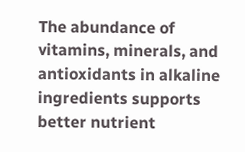The abundance of vitamins, minerals, and antioxidants in alkaline ingredients supports better nutrient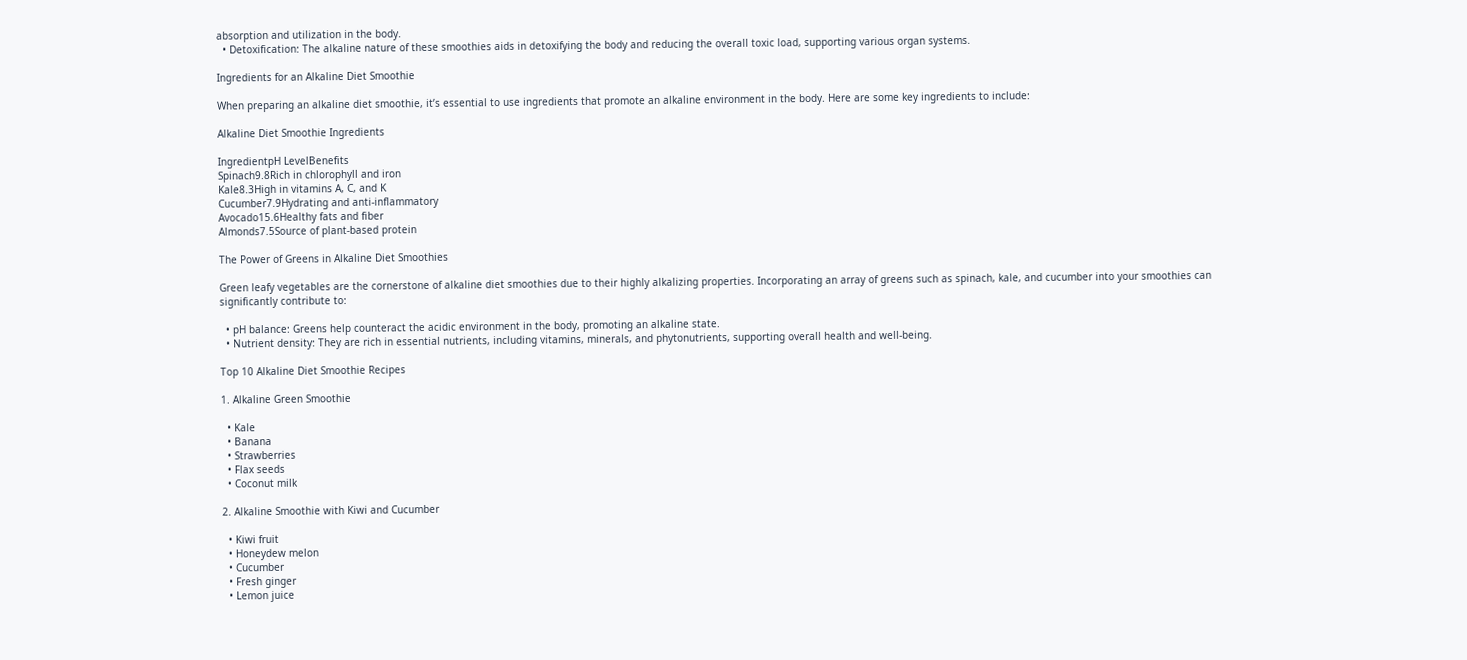absorption and utilization in the body.
  • Detoxification: The alkaline nature of these smoothies aids in detoxifying the body and reducing the overall toxic load, supporting various organ systems.

Ingredients for an Alkaline Diet Smoothie

When preparing an alkaline diet smoothie, it’s essential to use ingredients that promote an alkaline environment in the body. Here are some key ingredients to include:

Alkaline Diet Smoothie Ingredients

IngredientpH LevelBenefits
Spinach9.8Rich in chlorophyll and iron
Kale8.3High in vitamins A, C, and K
Cucumber7.9Hydrating and anti-inflammatory
Avocado15.6Healthy fats and fiber
Almonds7.5Source of plant-based protein

The Power of Greens in Alkaline Diet Smoothies

Green leafy vegetables are the cornerstone of alkaline diet smoothies due to their highly alkalizing properties. Incorporating an array of greens such as spinach, kale, and cucumber into your smoothies can significantly contribute to:

  • pH balance: Greens help counteract the acidic environment in the body, promoting an alkaline state.
  • Nutrient density: They are rich in essential nutrients, including vitamins, minerals, and phytonutrients, supporting overall health and well-being.

Top 10 Alkaline Diet Smoothie Recipes

1. Alkaline Green Smoothie

  • Kale
  • Banana
  • Strawberries
  • Flax seeds
  • Coconut milk

2. Alkaline Smoothie with Kiwi and Cucumber

  • Kiwi fruit
  • Honeydew melon
  • Cucumber
  • Fresh ginger
  • Lemon juice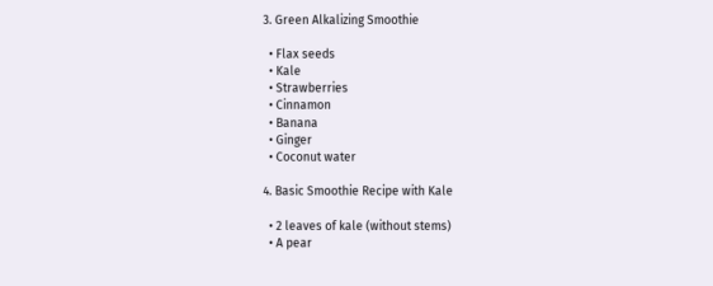3. Green Alkalizing Smoothie

  • Flax seeds
  • Kale
  • Strawberries
  • Cinnamon
  • Banana
  • Ginger
  • Coconut water

4. Basic Smoothie Recipe with Kale

  • 2 leaves of kale (without stems)
  • A pear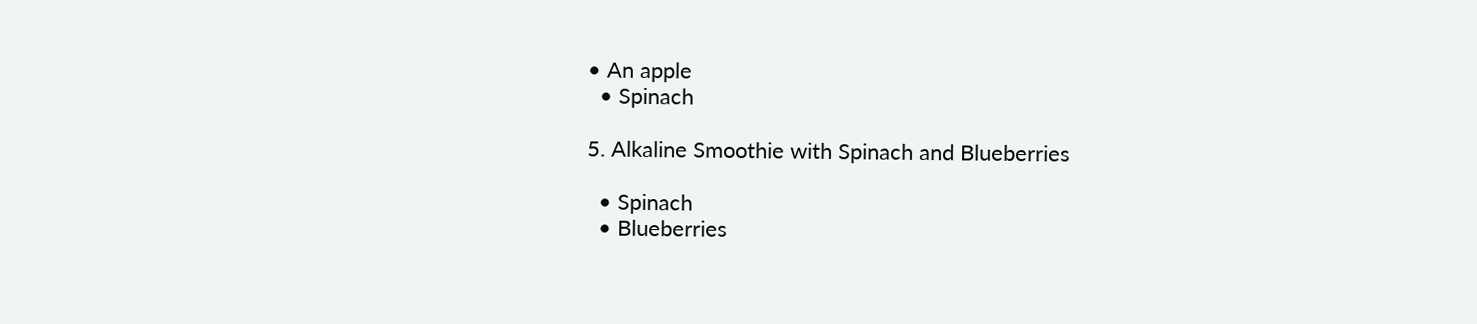• An apple
  • Spinach

5. Alkaline Smoothie with Spinach and Blueberries

  • Spinach
  • Blueberries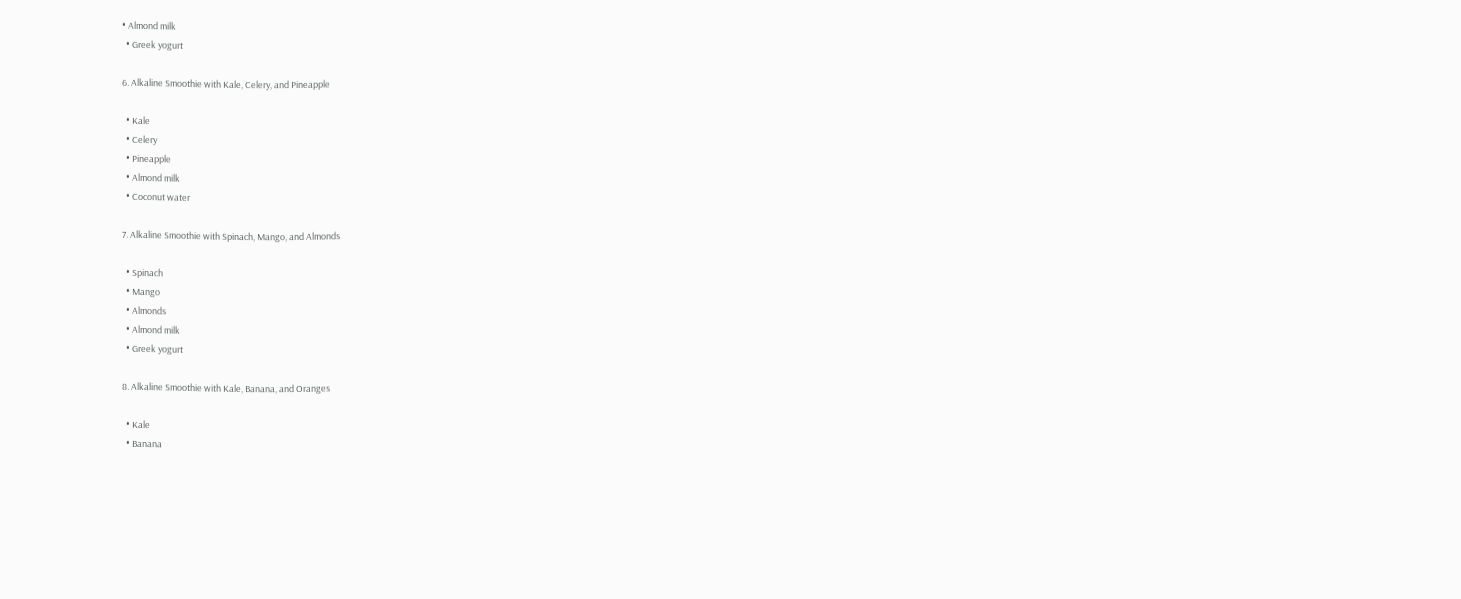• Almond milk
  • Greek yogurt

6. Alkaline Smoothie with Kale, Celery, and Pineapple

  • Kale
  • Celery
  • Pineapple
  • Almond milk
  • Coconut water

7. Alkaline Smoothie with Spinach, Mango, and Almonds

  • Spinach
  • Mango
  • Almonds
  • Almond milk
  • Greek yogurt

8. Alkaline Smoothie with Kale, Banana, and Oranges

  • Kale
  • Banana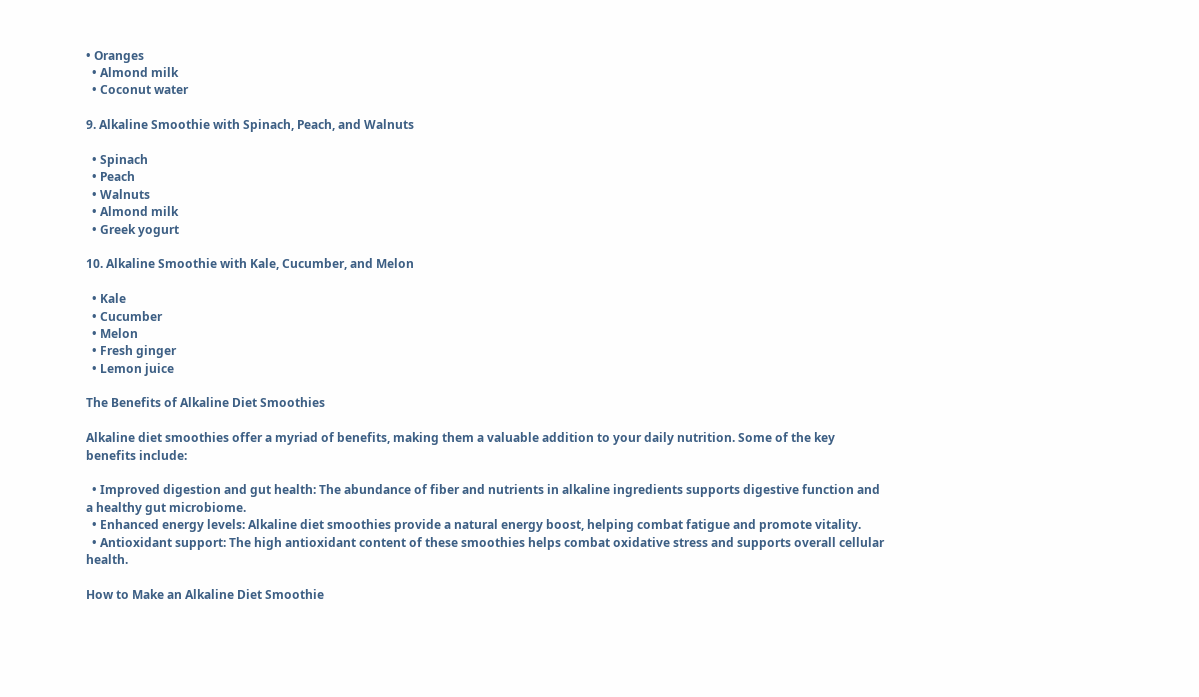• Oranges
  • Almond milk
  • Coconut water

9. Alkaline Smoothie with Spinach, Peach, and Walnuts

  • Spinach
  • Peach
  • Walnuts
  • Almond milk
  • Greek yogurt

10. Alkaline Smoothie with Kale, Cucumber, and Melon

  • Kale
  • Cucumber
  • Melon
  • Fresh ginger
  • Lemon juice

The Benefits of Alkaline Diet Smoothies

Alkaline diet smoothies offer a myriad of benefits, making them a valuable addition to your daily nutrition. Some of the key benefits include:

  • Improved digestion and gut health: The abundance of fiber and nutrients in alkaline ingredients supports digestive function and a healthy gut microbiome.
  • Enhanced energy levels: Alkaline diet smoothies provide a natural energy boost, helping combat fatigue and promote vitality.
  • Antioxidant support: The high antioxidant content of these smoothies helps combat oxidative stress and supports overall cellular health.

How to Make an Alkaline Diet Smoothie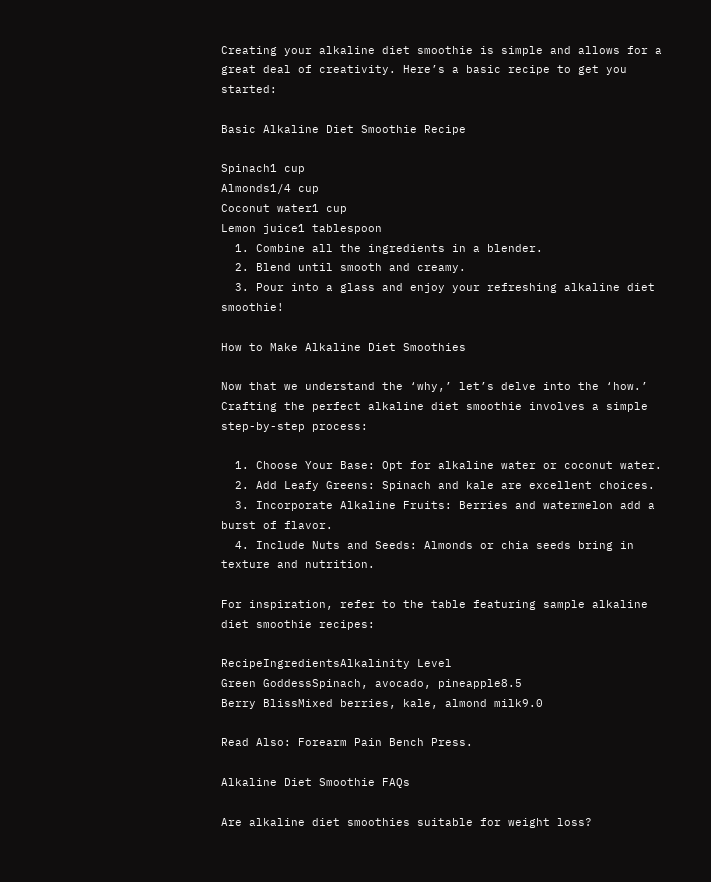Creating your alkaline diet smoothie is simple and allows for a great deal of creativity. Here’s a basic recipe to get you started:

Basic Alkaline Diet Smoothie Recipe

Spinach1 cup
Almonds1/4 cup
Coconut water1 cup
Lemon juice1 tablespoon
  1. Combine all the ingredients in a blender.
  2. Blend until smooth and creamy.
  3. Pour into a glass and enjoy your refreshing alkaline diet smoothie!

How to Make Alkaline Diet Smoothies

Now that we understand the ‘why,’ let’s delve into the ‘how.’ Crafting the perfect alkaline diet smoothie involves a simple step-by-step process:

  1. Choose Your Base: Opt for alkaline water or coconut water.
  2. Add Leafy Greens: Spinach and kale are excellent choices.
  3. Incorporate Alkaline Fruits: Berries and watermelon add a burst of flavor.
  4. Include Nuts and Seeds: Almonds or chia seeds bring in texture and nutrition.

For inspiration, refer to the table featuring sample alkaline diet smoothie recipes:

RecipeIngredientsAlkalinity Level
Green GoddessSpinach, avocado, pineapple8.5
Berry BlissMixed berries, kale, almond milk9.0

Read Also: Forearm Pain Bench Press.

Alkaline Diet Smoothie FAQs

Are alkaline diet smoothies suitable for weight loss?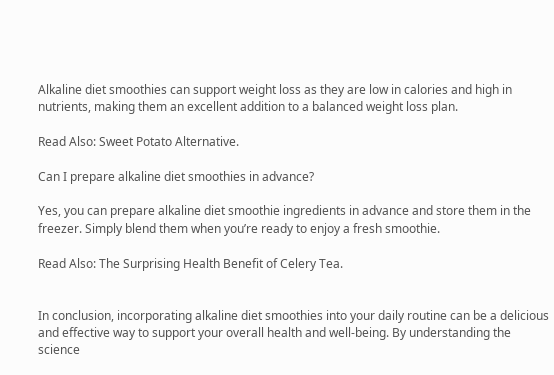Alkaline diet smoothies can support weight loss as they are low in calories and high in nutrients, making them an excellent addition to a balanced weight loss plan.

Read Also: Sweet Potato Alternative.

Can I prepare alkaline diet smoothies in advance?

Yes, you can prepare alkaline diet smoothie ingredients in advance and store them in the freezer. Simply blend them when you’re ready to enjoy a fresh smoothie.

Read Also: The Surprising Health Benefit of Celery Tea.


In conclusion, incorporating alkaline diet smoothies into your daily routine can be a delicious and effective way to support your overall health and well-being. By understanding the science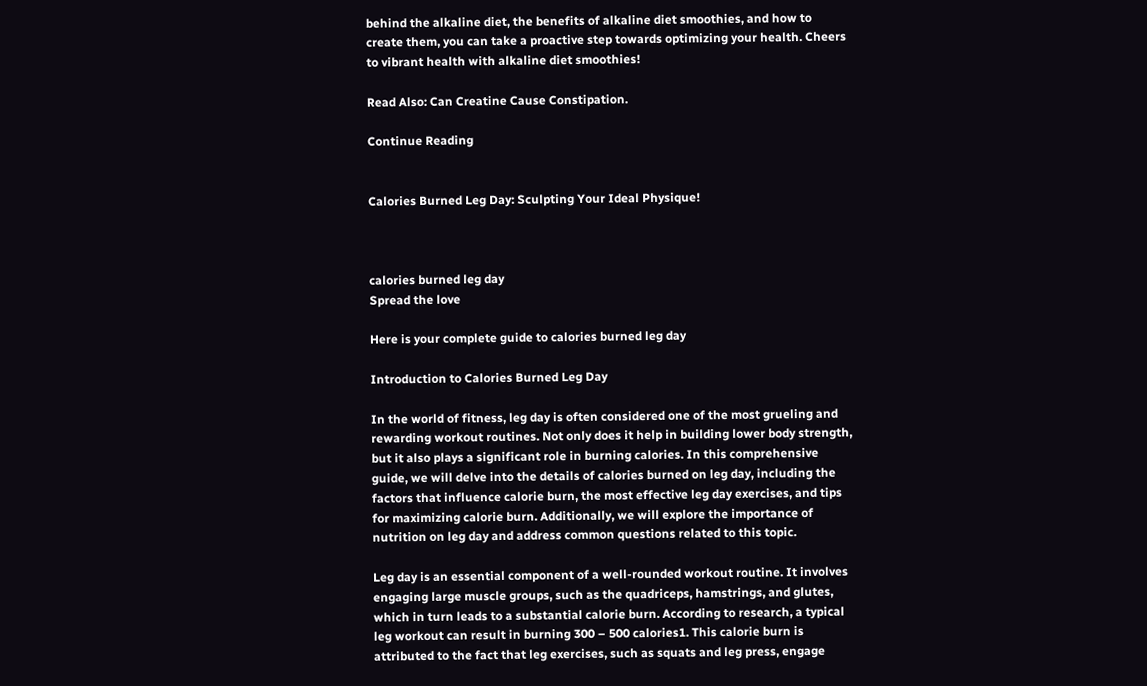behind the alkaline diet, the benefits of alkaline diet smoothies, and how to create them, you can take a proactive step towards optimizing your health. Cheers to vibrant health with alkaline diet smoothies!

Read Also: Can Creatine Cause Constipation.

Continue Reading


Calories Burned Leg Day: Sculpting Your Ideal Physique!



calories burned leg day
Spread the love

Here is your complete guide to calories burned leg day

Introduction to Calories Burned Leg Day

In the world of fitness, leg day is often considered one of the most grueling and rewarding workout routines. Not only does it help in building lower body strength, but it also plays a significant role in burning calories. In this comprehensive guide, we will delve into the details of calories burned on leg day, including the factors that influence calorie burn, the most effective leg day exercises, and tips for maximizing calorie burn. Additionally, we will explore the importance of nutrition on leg day and address common questions related to this topic.

Leg day is an essential component of a well-rounded workout routine. It involves engaging large muscle groups, such as the quadriceps, hamstrings, and glutes, which in turn leads to a substantial calorie burn. According to research, a typical leg workout can result in burning 300 – 500 calories1. This calorie burn is attributed to the fact that leg exercises, such as squats and leg press, engage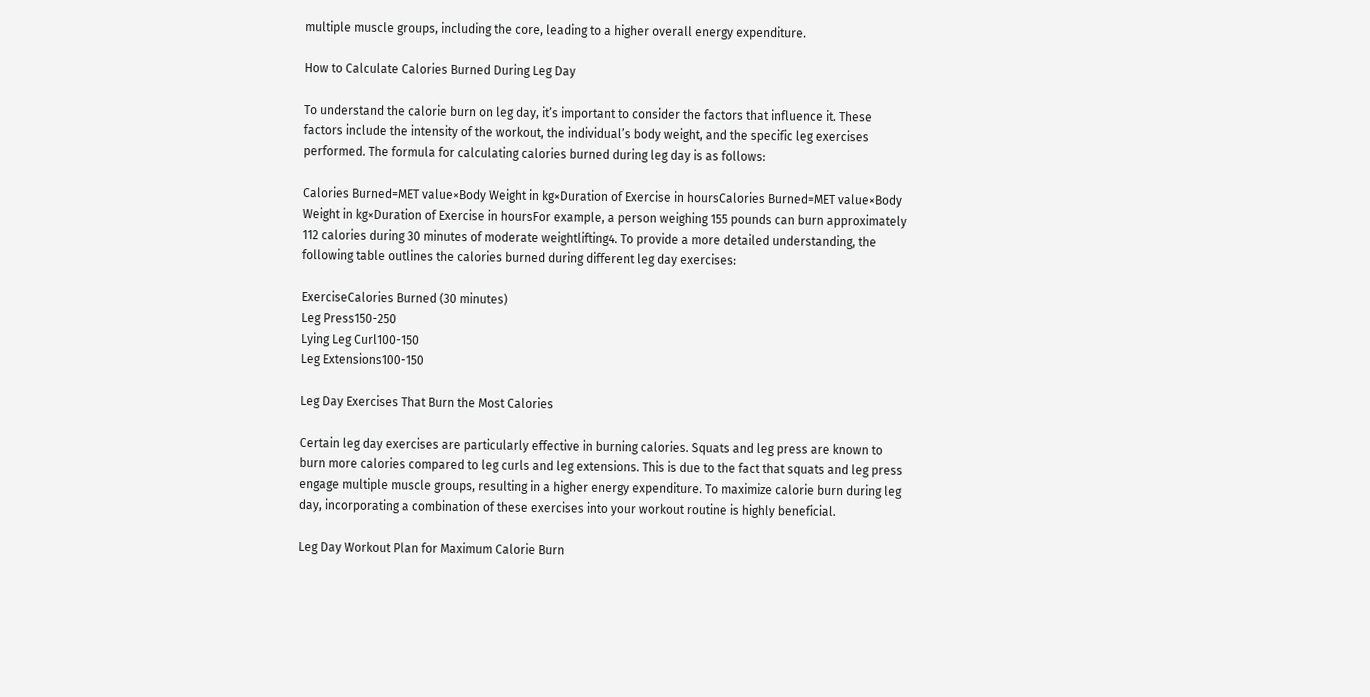multiple muscle groups, including the core, leading to a higher overall energy expenditure.

How to Calculate Calories Burned During Leg Day

To understand the calorie burn on leg day, it’s important to consider the factors that influence it. These factors include the intensity of the workout, the individual’s body weight, and the specific leg exercises performed. The formula for calculating calories burned during leg day is as follows:

Calories Burned=MET value×Body Weight in kg×Duration of Exercise in hoursCalories Burned=MET value×Body Weight in kg×Duration of Exercise in hoursFor example, a person weighing 155 pounds can burn approximately 112 calories during 30 minutes of moderate weightlifting4. To provide a more detailed understanding, the following table outlines the calories burned during different leg day exercises:

ExerciseCalories Burned (30 minutes)
Leg Press150-250
Lying Leg Curl100-150
Leg Extensions100-150

Leg Day Exercises That Burn the Most Calories

Certain leg day exercises are particularly effective in burning calories. Squats and leg press are known to burn more calories compared to leg curls and leg extensions. This is due to the fact that squats and leg press engage multiple muscle groups, resulting in a higher energy expenditure. To maximize calorie burn during leg day, incorporating a combination of these exercises into your workout routine is highly beneficial.

Leg Day Workout Plan for Maximum Calorie Burn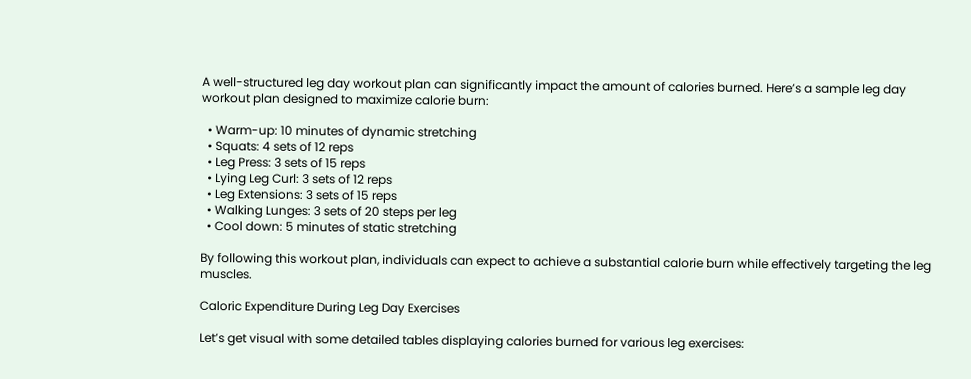A well-structured leg day workout plan can significantly impact the amount of calories burned. Here’s a sample leg day workout plan designed to maximize calorie burn:

  • Warm-up: 10 minutes of dynamic stretching
  • Squats: 4 sets of 12 reps
  • Leg Press: 3 sets of 15 reps
  • Lying Leg Curl: 3 sets of 12 reps
  • Leg Extensions: 3 sets of 15 reps
  • Walking Lunges: 3 sets of 20 steps per leg
  • Cool down: 5 minutes of static stretching

By following this workout plan, individuals can expect to achieve a substantial calorie burn while effectively targeting the leg muscles.

Caloric Expenditure During Leg Day Exercises

Let’s get visual with some detailed tables displaying calories burned for various leg exercises: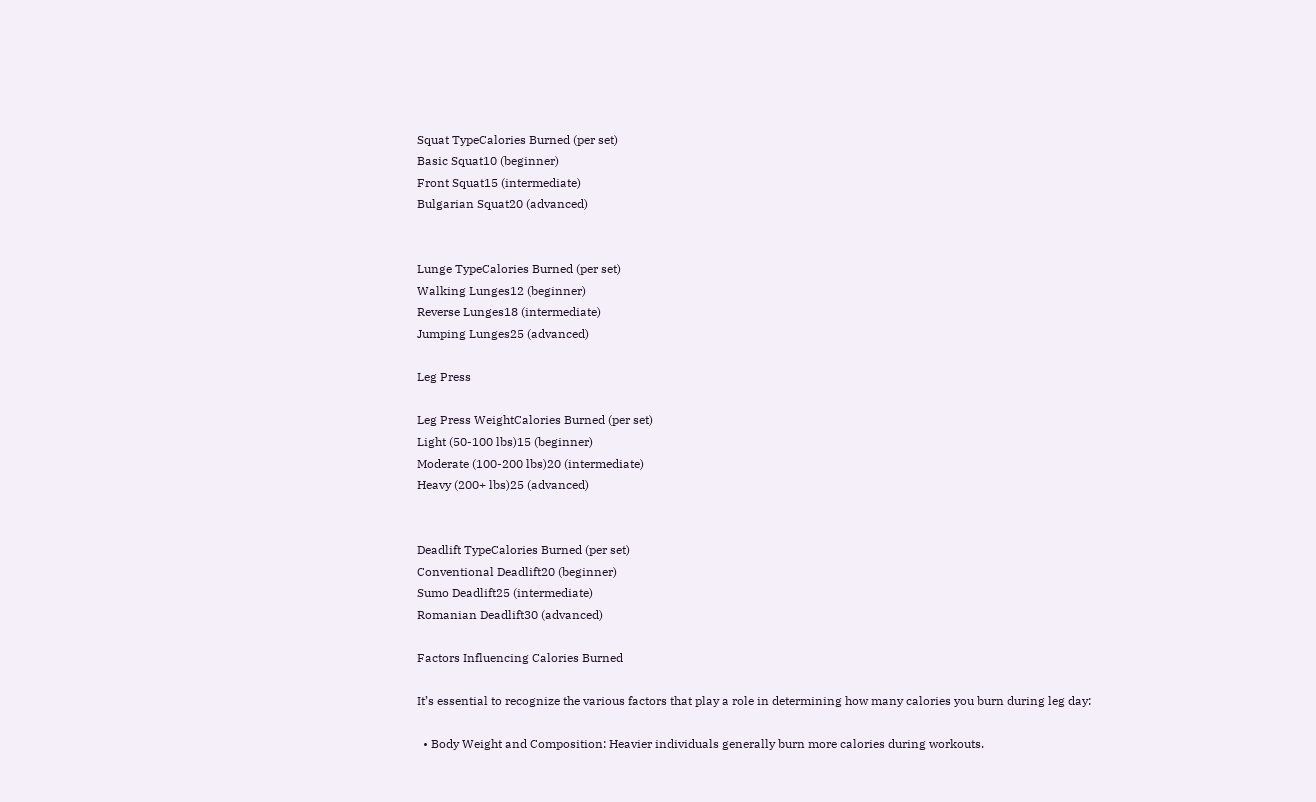Squat TypeCalories Burned (per set)
Basic Squat10 (beginner)
Front Squat15 (intermediate)
Bulgarian Squat20 (advanced)


Lunge TypeCalories Burned (per set)
Walking Lunges12 (beginner)
Reverse Lunges18 (intermediate)
Jumping Lunges25 (advanced)

Leg Press

Leg Press WeightCalories Burned (per set)
Light (50-100 lbs)15 (beginner)
Moderate (100-200 lbs)20 (intermediate)
Heavy (200+ lbs)25 (advanced)


Deadlift TypeCalories Burned (per set)
Conventional Deadlift20 (beginner)
Sumo Deadlift25 (intermediate)
Romanian Deadlift30 (advanced)

Factors Influencing Calories Burned

It’s essential to recognize the various factors that play a role in determining how many calories you burn during leg day:

  • Body Weight and Composition: Heavier individuals generally burn more calories during workouts.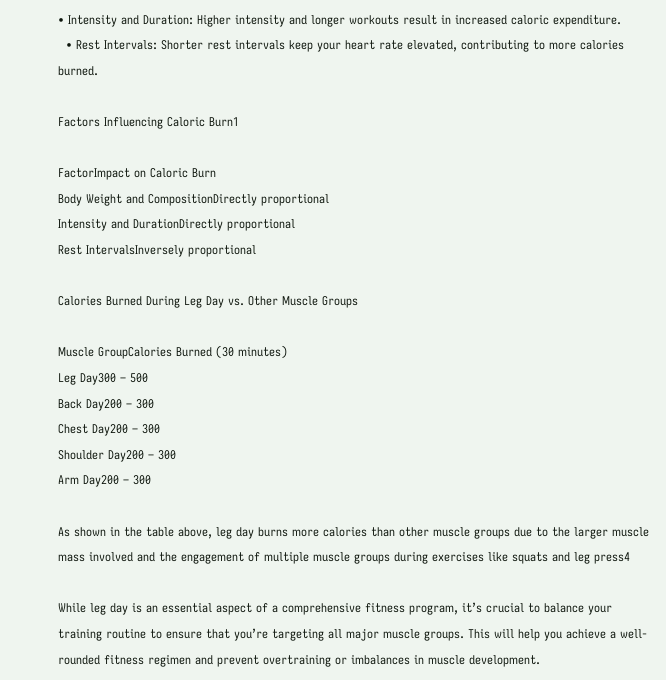• Intensity and Duration: Higher intensity and longer workouts result in increased caloric expenditure.
  • Rest Intervals: Shorter rest intervals keep your heart rate elevated, contributing to more calories burned.

Factors Influencing Caloric Burn1

FactorImpact on Caloric Burn
Body Weight and CompositionDirectly proportional
Intensity and DurationDirectly proportional
Rest IntervalsInversely proportional

Calories Burned During Leg Day vs. Other Muscle Groups

Muscle GroupCalories Burned (30 minutes)
Leg Day300 – 500
Back Day200 – 300
Chest Day200 – 300
Shoulder Day200 – 300
Arm Day200 – 300

As shown in the table above, leg day burns more calories than other muscle groups due to the larger muscle mass involved and the engagement of multiple muscle groups during exercises like squats and leg press4

While leg day is an essential aspect of a comprehensive fitness program, it’s crucial to balance your training routine to ensure that you’re targeting all major muscle groups. This will help you achieve a well-rounded fitness regimen and prevent overtraining or imbalances in muscle development.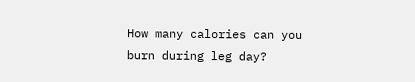How many calories can you burn during leg day?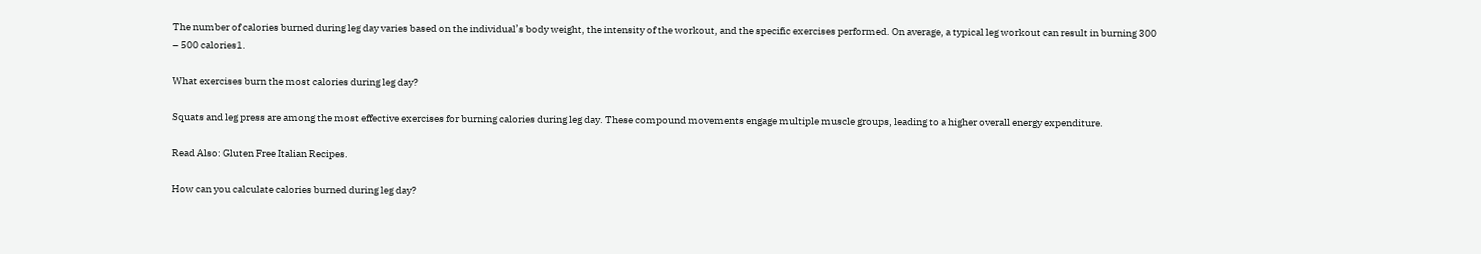The number of calories burned during leg day varies based on the individual’s body weight, the intensity of the workout, and the specific exercises performed. On average, a typical leg workout can result in burning 300 – 500 calories1.

What exercises burn the most calories during leg day?

Squats and leg press are among the most effective exercises for burning calories during leg day. These compound movements engage multiple muscle groups, leading to a higher overall energy expenditure.

Read Also: Gluten Free Italian Recipes.

How can you calculate calories burned during leg day?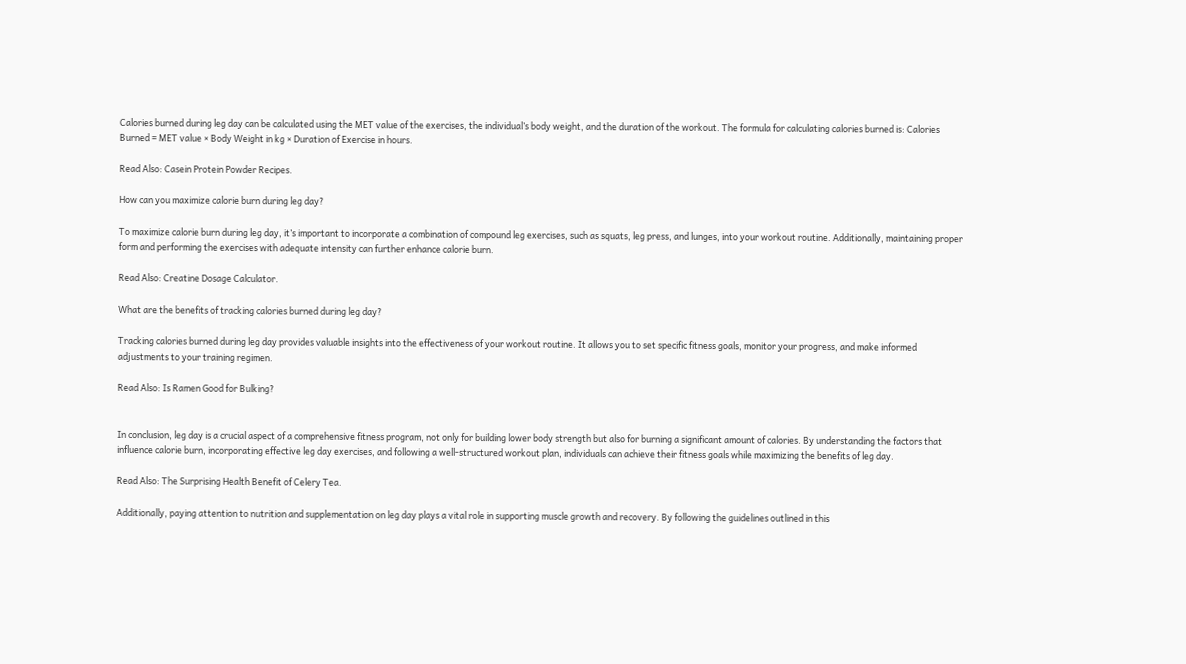Calories burned during leg day can be calculated using the MET value of the exercises, the individual’s body weight, and the duration of the workout. The formula for calculating calories burned is: Calories Burned = MET value × Body Weight in kg × Duration of Exercise in hours.

Read Also: Casein Protein Powder Recipes.

How can you maximize calorie burn during leg day?

To maximize calorie burn during leg day, it’s important to incorporate a combination of compound leg exercises, such as squats, leg press, and lunges, into your workout routine. Additionally, maintaining proper form and performing the exercises with adequate intensity can further enhance calorie burn.

Read Also: Creatine Dosage Calculator.

What are the benefits of tracking calories burned during leg day?

Tracking calories burned during leg day provides valuable insights into the effectiveness of your workout routine. It allows you to set specific fitness goals, monitor your progress, and make informed adjustments to your training regimen.

Read Also: Is Ramen Good for Bulking?


In conclusion, leg day is a crucial aspect of a comprehensive fitness program, not only for building lower body strength but also for burning a significant amount of calories. By understanding the factors that influence calorie burn, incorporating effective leg day exercises, and following a well-structured workout plan, individuals can achieve their fitness goals while maximizing the benefits of leg day.

Read Also: The Surprising Health Benefit of Celery Tea.

Additionally, paying attention to nutrition and supplementation on leg day plays a vital role in supporting muscle growth and recovery. By following the guidelines outlined in this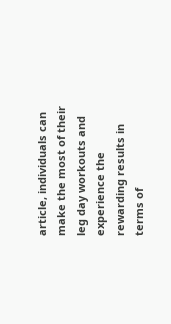article, individuals can make the most of their leg day workouts and experience the rewarding results in terms of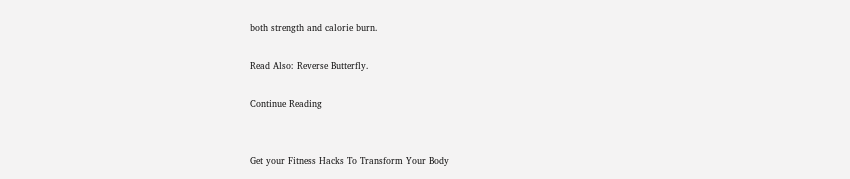both strength and calorie burn.

Read Also: Reverse Butterfly.

Continue Reading


Get your Fitness Hacks To Transform Your Body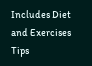Includes Diet and Exercises Tips